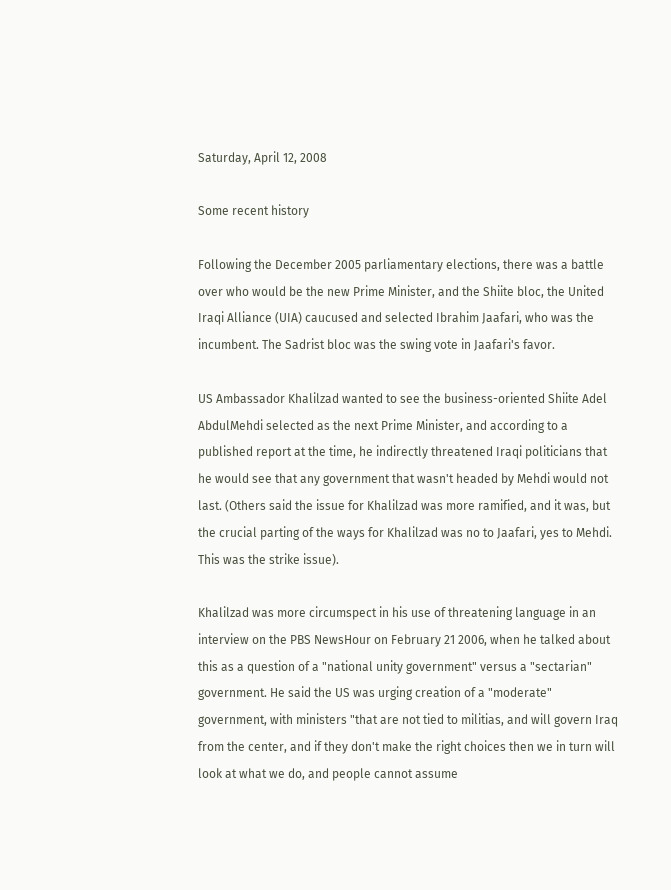Saturday, April 12, 2008

Some recent history

Following the December 2005 parliamentary elections, there was a battle over who would be the new Prime Minister, and the Shiite bloc, the United Iraqi Alliance (UIA) caucused and selected Ibrahim Jaafari, who was the incumbent. The Sadrist bloc was the swing vote in Jaafari's favor.

US Ambassador Khalilzad wanted to see the business-oriented Shiite Adel AbdulMehdi selected as the next Prime Minister, and according to a published report at the time, he indirectly threatened Iraqi politicians that he would see that any government that wasn't headed by Mehdi would not last. (Others said the issue for Khalilzad was more ramified, and it was, but the crucial parting of the ways for Khalilzad was no to Jaafari, yes to Mehdi. This was the strike issue).

Khalilzad was more circumspect in his use of threatening language in an interview on the PBS NewsHour on February 21 2006, when he talked about this as a question of a "national unity government" versus a "sectarian" government. He said the US was urging creation of a "moderate" government, with ministers "that are not tied to militias, and will govern Iraq from the center, and if they don't make the right choices then we in turn will look at what we do, and people cannot assume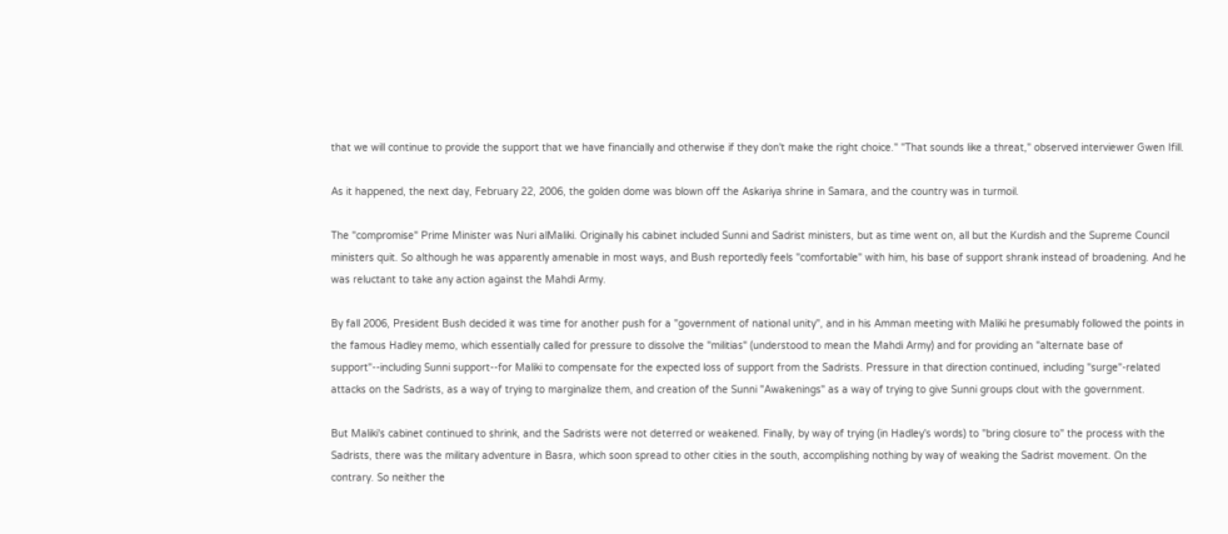that we will continue to provide the support that we have financially and otherwise if they don't make the right choice." "That sounds like a threat," observed interviewer Gwen Ifill.

As it happened, the next day, February 22, 2006, the golden dome was blown off the Askariya shrine in Samara, and the country was in turmoil.

The "compromise" Prime Minister was Nuri alMaliki. Originally his cabinet included Sunni and Sadrist ministers, but as time went on, all but the Kurdish and the Supreme Council ministers quit. So although he was apparently amenable in most ways, and Bush reportedly feels "comfortable" with him, his base of support shrank instead of broadening. And he was reluctant to take any action against the Mahdi Army.

By fall 2006, President Bush decided it was time for another push for a "government of national unity", and in his Amman meeting with Maliki he presumably followed the points in the famous Hadley memo, which essentially called for pressure to dissolve the "militias" (understood to mean the Mahdi Army) and for providing an "alternate base of support"--including Sunni support--for Maliki to compensate for the expected loss of support from the Sadrists. Pressure in that direction continued, including "surge"-related attacks on the Sadrists, as a way of trying to marginalize them, and creation of the Sunni "Awakenings" as a way of trying to give Sunni groups clout with the government.

But Maliki's cabinet continued to shrink, and the Sadrists were not deterred or weakened. Finally, by way of trying (in Hadley's words) to "bring closure to" the process with the Sadrists, there was the military adventure in Basra, which soon spread to other cities in the south, accomplishing nothing by way of weaking the Sadrist movement. On the contrary. So neither the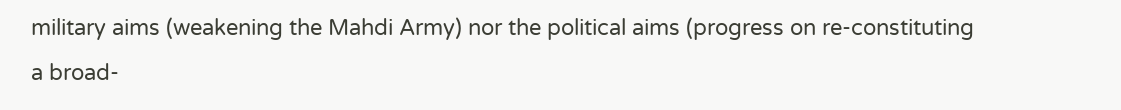military aims (weakening the Mahdi Army) nor the political aims (progress on re-constituting a broad-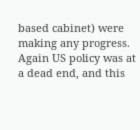based cabinet) were making any progress. Again US policy was at a dead end, and this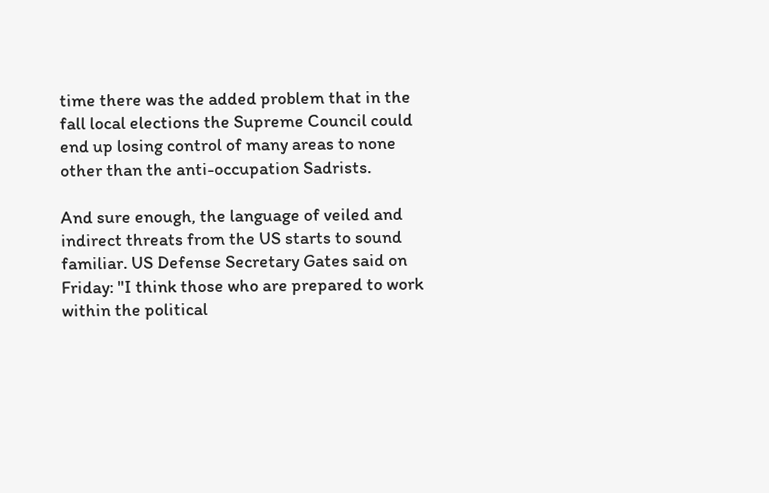time there was the added problem that in the fall local elections the Supreme Council could end up losing control of many areas to none other than the anti-occupation Sadrists.

And sure enough, the language of veiled and indirect threats from the US starts to sound familiar. US Defense Secretary Gates said on Friday: "I think those who are prepared to work within the political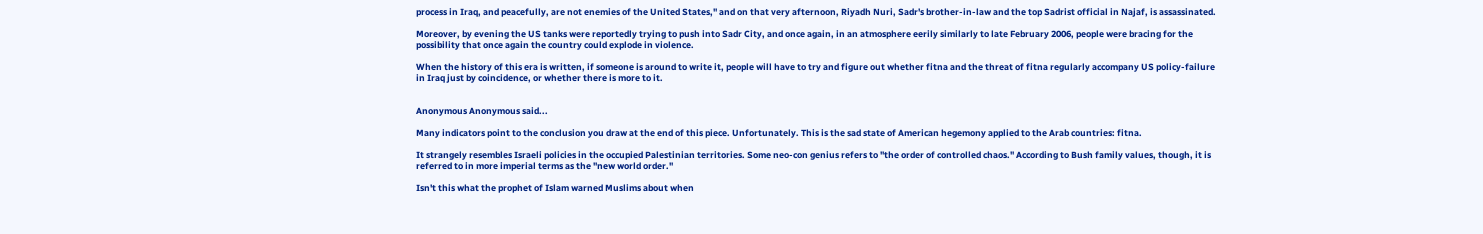process in Iraq, and peacefully, are not enemies of the United States," and on that very afternoon, Riyadh Nuri, Sadr's brother-in-law and the top Sadrist official in Najaf, is assassinated.

Moreover, by evening the US tanks were reportedly trying to push into Sadr City, and once again, in an atmosphere eerily similarly to late February 2006, people were bracing for the possibility that once again the country could explode in violence.

When the history of this era is written, if someone is around to write it, people will have to try and figure out whether fitna and the threat of fitna regularly accompany US policy-failure in Iraq just by coincidence, or whether there is more to it.


Anonymous Anonymous said...

Many indicators point to the conclusion you draw at the end of this piece. Unfortunately. This is the sad state of American hegemony applied to the Arab countries: fitna.

It strangely resembles Israeli policies in the occupied Palestinian territories. Some neo-con genius refers to "the order of controlled chaos." According to Bush family values, though, it is referred to in more imperial terms as the "new world order."

Isn't this what the prophet of Islam warned Muslims about when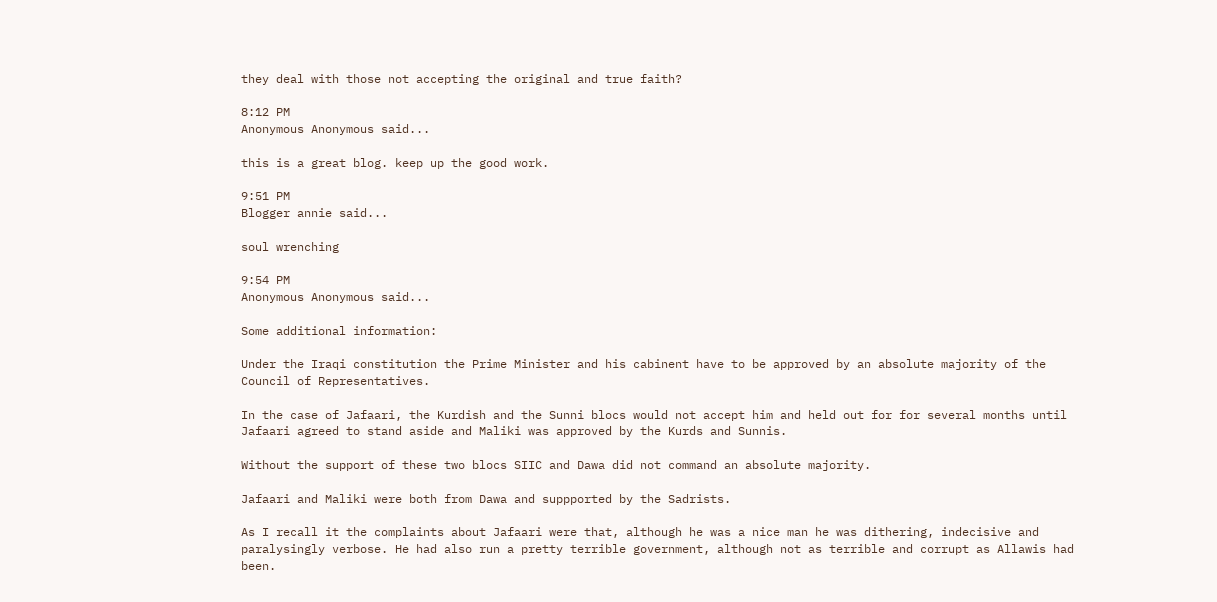they deal with those not accepting the original and true faith?

8:12 PM
Anonymous Anonymous said...

this is a great blog. keep up the good work.

9:51 PM
Blogger annie said...

soul wrenching

9:54 PM
Anonymous Anonymous said...

Some additional information:

Under the Iraqi constitution the Prime Minister and his cabinent have to be approved by an absolute majority of the Council of Representatives.

In the case of Jafaari, the Kurdish and the Sunni blocs would not accept him and held out for for several months until Jafaari agreed to stand aside and Maliki was approved by the Kurds and Sunnis.

Without the support of these two blocs SIIC and Dawa did not command an absolute majority.

Jafaari and Maliki were both from Dawa and suppported by the Sadrists.

As I recall it the complaints about Jafaari were that, although he was a nice man he was dithering, indecisive and paralysingly verbose. He had also run a pretty terrible government, although not as terrible and corrupt as Allawis had been.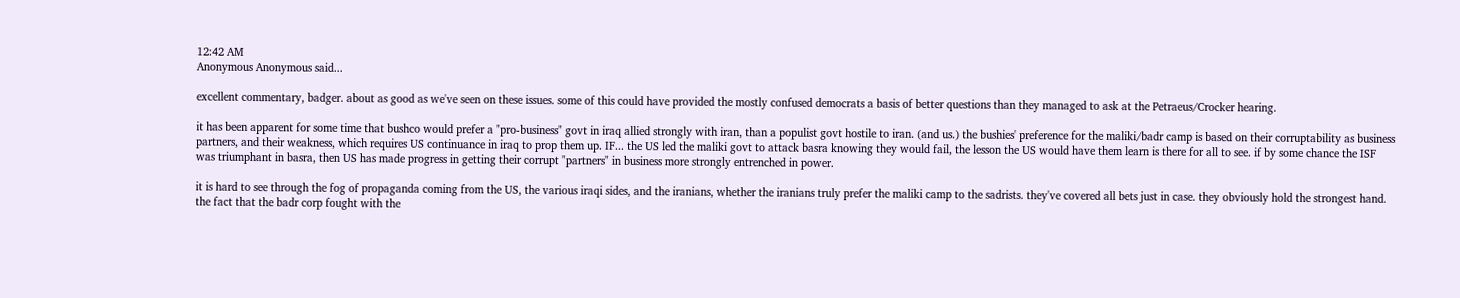12:42 AM
Anonymous Anonymous said...

excellent commentary, badger. about as good as we've seen on these issues. some of this could have provided the mostly confused democrats a basis of better questions than they managed to ask at the Petraeus/Crocker hearing.

it has been apparent for some time that bushco would prefer a "pro-business" govt in iraq allied strongly with iran, than a populist govt hostile to iran. (and us.) the bushies' preference for the maliki/badr camp is based on their corruptability as business partners, and their weakness, which requires US continuance in iraq to prop them up. IF... the US led the maliki govt to attack basra knowing they would fail, the lesson the US would have them learn is there for all to see. if by some chance the ISF was triumphant in basra, then US has made progress in getting their corrupt "partners" in business more strongly entrenched in power.

it is hard to see through the fog of propaganda coming from the US, the various iraqi sides, and the iranians, whether the iranians truly prefer the maliki camp to the sadrists. they've covered all bets just in case. they obviously hold the strongest hand. the fact that the badr corp fought with the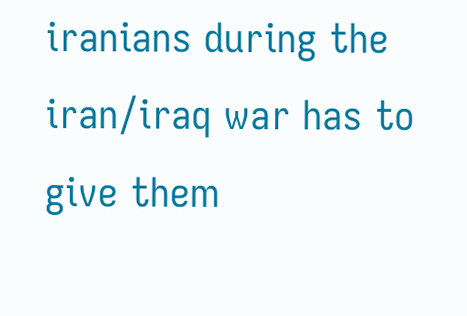iranians during the iran/iraq war has to give them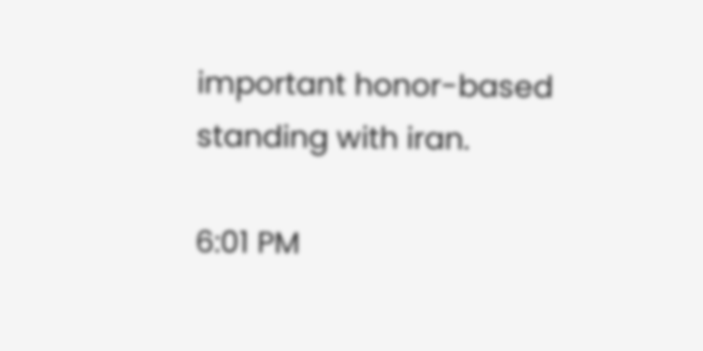important honor-based standing with iran.

6:01 PM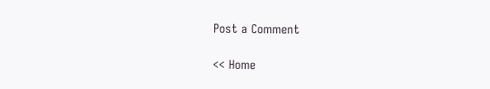Post a Comment

<< Home